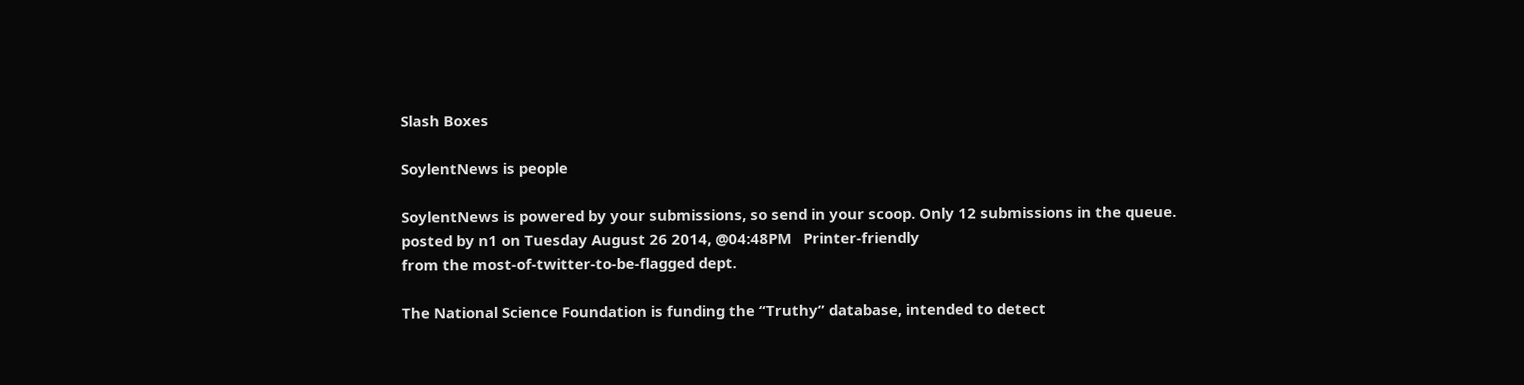Slash Boxes

SoylentNews is people

SoylentNews is powered by your submissions, so send in your scoop. Only 12 submissions in the queue.
posted by n1 on Tuesday August 26 2014, @04:48PM   Printer-friendly
from the most-of-twitter-to-be-flagged dept.

The National Science Foundation is funding the “Truthy” database, intended to detect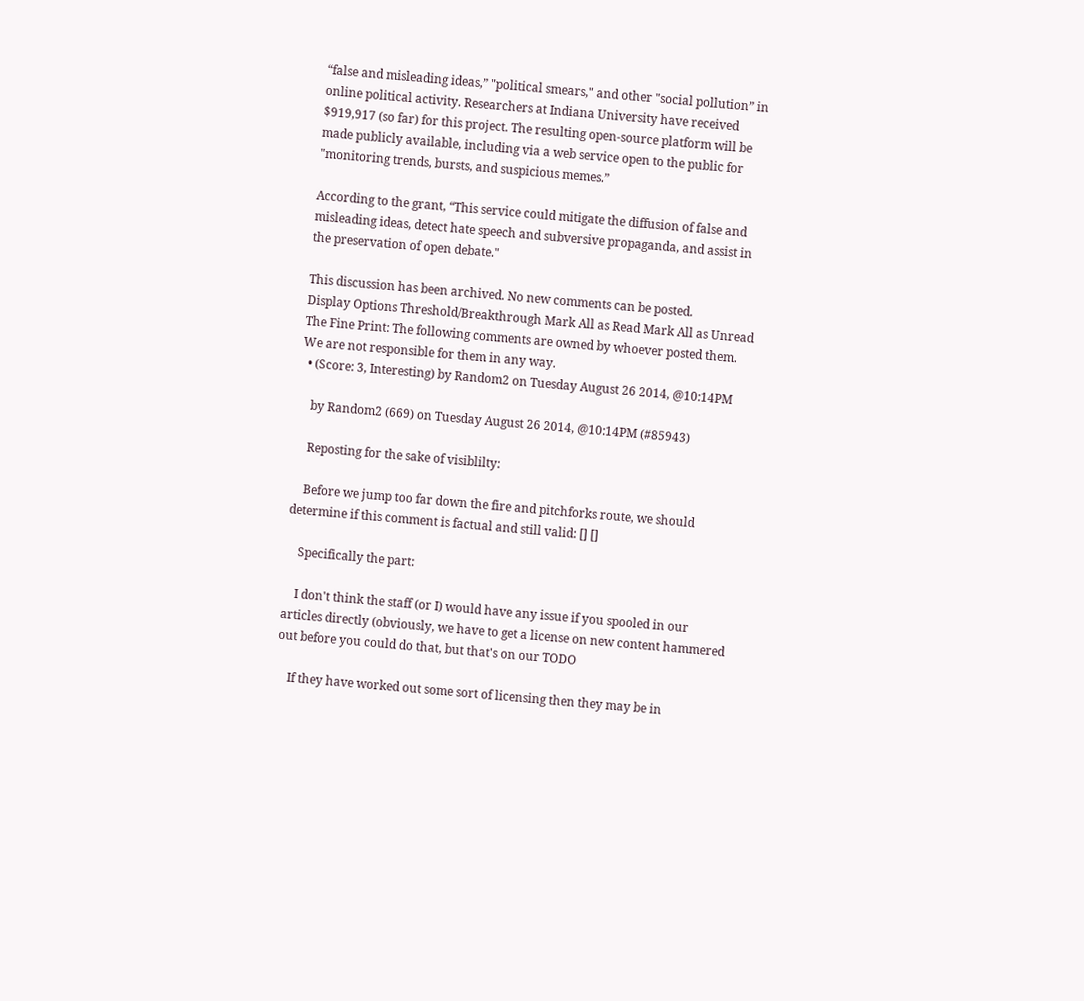“false and misleading ideas,” "political smears," and other "social pollution” in online political activity. Researchers at Indiana University have received $919,917 (so far) for this project. The resulting open-source platform will be made publicly available, including via a web service open to the public for "monitoring trends, bursts, and suspicious memes.”

According to the grant, “This service could mitigate the diffusion of false and misleading ideas, detect hate speech and subversive propaganda, and assist in the preservation of open debate."

This discussion has been archived. No new comments can be posted.
Display Options Threshold/Breakthrough Mark All as Read Mark All as Unread
The Fine Print: The following comments are owned by whoever posted them. We are not responsible for them in any way.
  • (Score: 3, Interesting) by Random2 on Tuesday August 26 2014, @10:14PM

    by Random2 (669) on Tuesday August 26 2014, @10:14PM (#85943)

    Reposting for the sake of visiblilty:

    Before we jump too far down the fire and pitchforks route, we should determine if this comment is factual and still valid: [] []

    Specifically the part:

    I don't think the staff (or I) would have any issue if you spooled in our articles directly (obviously, we have to get a license on new content hammered out before you could do that, but that's on our TODO

    If they have worked out some sort of licensing then they may be in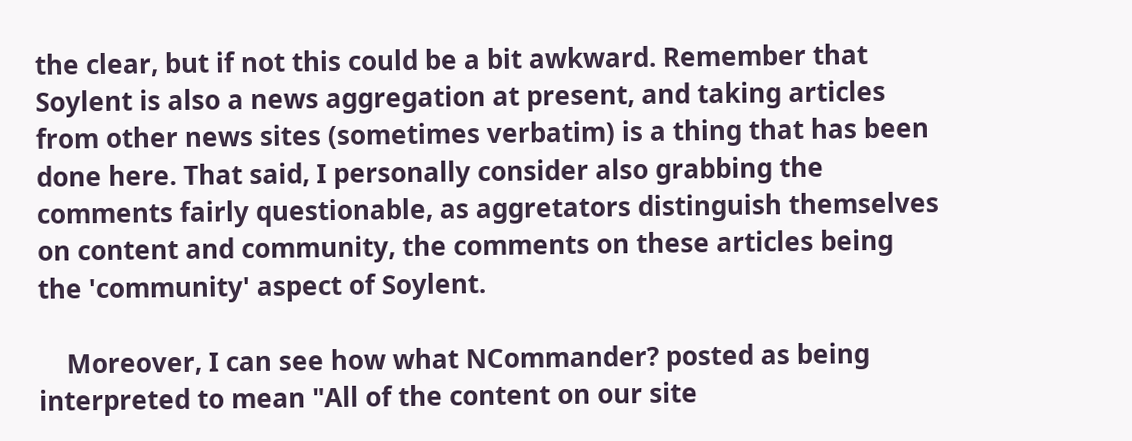the clear, but if not this could be a bit awkward. Remember that Soylent is also a news aggregation at present, and taking articles from other news sites (sometimes verbatim) is a thing that has been done here. That said, I personally consider also grabbing the comments fairly questionable, as aggretators distinguish themselves on content and community, the comments on these articles being the 'community' aspect of Soylent.

    Moreover, I can see how what NCommander? posted as being interpreted to mean "All of the content on our site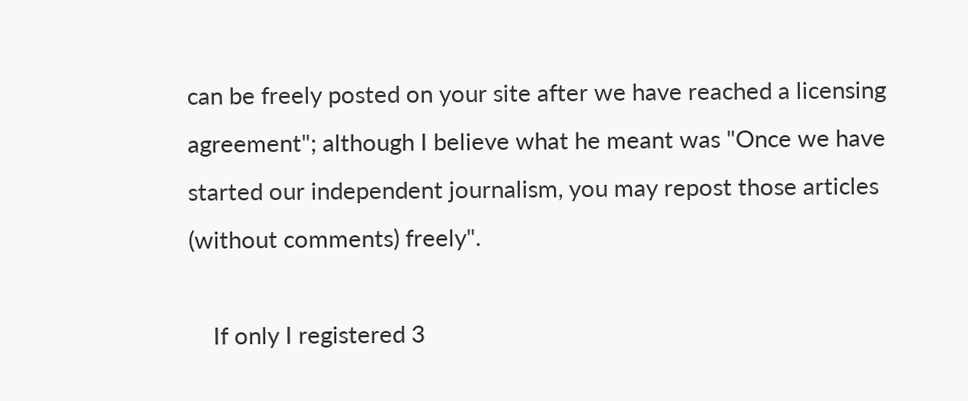can be freely posted on your site after we have reached a licensing agreement"; although I believe what he meant was "Once we have started our independent journalism, you may repost those articles (without comments) freely".

    If only I registered 3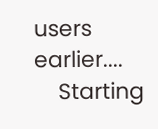users earlier....
    Starting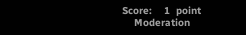Score:    1  point
    Moderation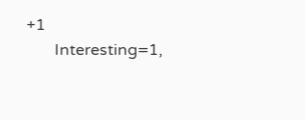+1
       Interesting=1,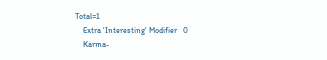Total=1
    Extra 'Interesting' Modifier   0
    Karma-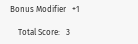Bonus Modifier   +1

    Total Score:   3